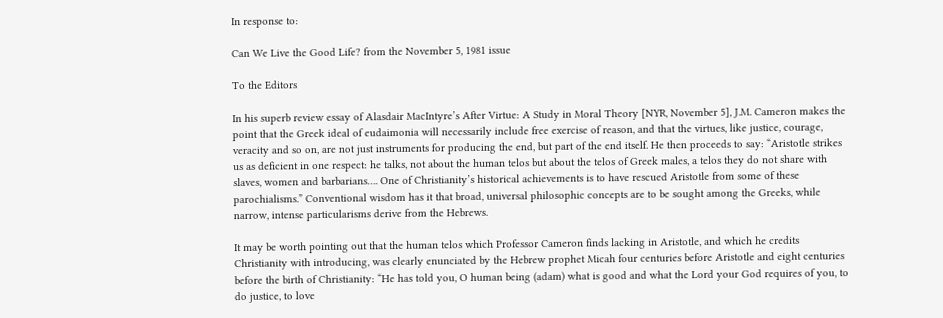In response to:

Can We Live the Good Life? from the November 5, 1981 issue

To the Editors

In his superb review essay of Alasdair MacIntyre’s After Virtue: A Study in Moral Theory [NYR, November 5], J.M. Cameron makes the point that the Greek ideal of eudaimonia will necessarily include free exercise of reason, and that the virtues, like justice, courage, veracity and so on, are not just instruments for producing the end, but part of the end itself. He then proceeds to say: “Aristotle strikes us as deficient in one respect: he talks, not about the human telos but about the telos of Greek males, a telos they do not share with slaves, women and barbarians…. One of Christianity’s historical achievements is to have rescued Aristotle from some of these parochialisms.” Conventional wisdom has it that broad, universal philosophic concepts are to be sought among the Greeks, while narrow, intense particularisms derive from the Hebrews.

It may be worth pointing out that the human telos which Professor Cameron finds lacking in Aristotle, and which he credits Christianity with introducing, was clearly enunciated by the Hebrew prophet Micah four centuries before Aristotle and eight centuries before the birth of Christianity: “He has told you, O human being (adam) what is good and what the Lord your God requires of you, to do justice, to love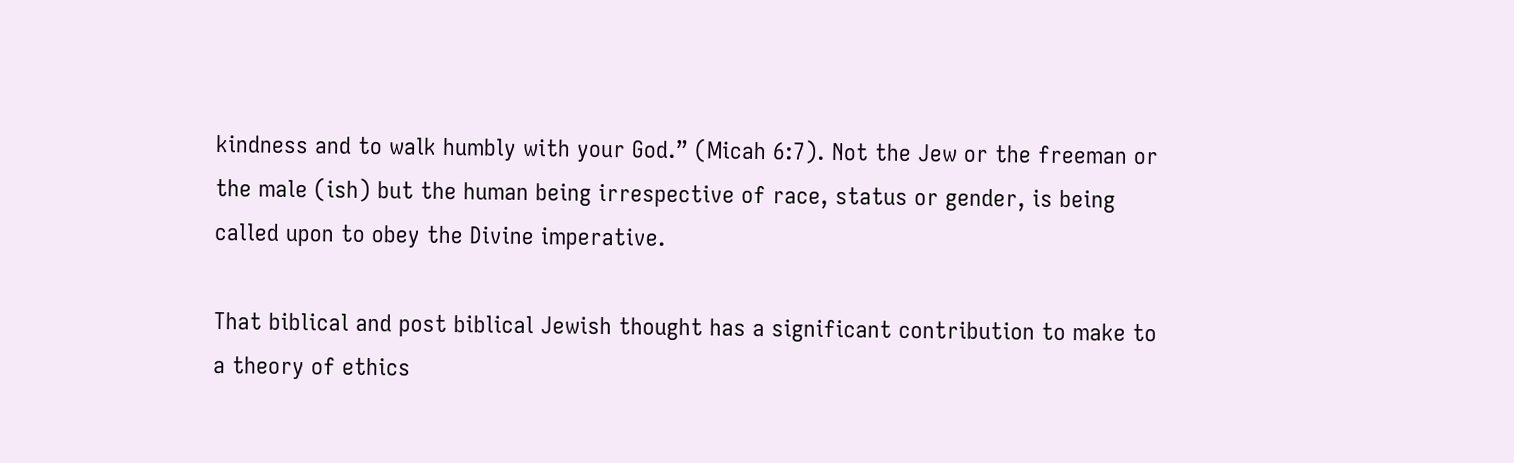kindness and to walk humbly with your God.” (Micah 6:7). Not the Jew or the freeman or the male (ish) but the human being irrespective of race, status or gender, is being called upon to obey the Divine imperative.

That biblical and post biblical Jewish thought has a significant contribution to make to a theory of ethics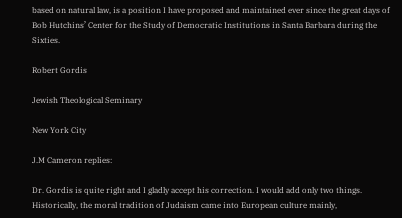based on natural law, is a position I have proposed and maintained ever since the great days of Bob Hutchins’ Center for the Study of Democratic Institutions in Santa Barbara during the Sixties.

Robert Gordis

Jewish Theological Seminary

New York City

J.M Cameron replies:

Dr. Gordis is quite right and I gladly accept his correction. I would add only two things. Historically, the moral tradition of Judaism came into European culture mainly,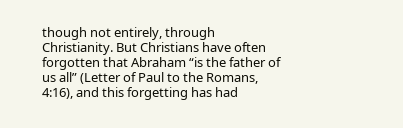though not entirely, through Christianity. But Christians have often forgotten that Abraham “is the father of us all” (Letter of Paul to the Romans, 4:16), and this forgetting has had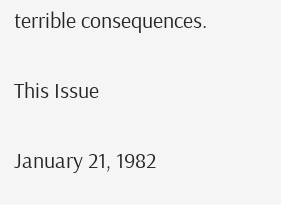terrible consequences.

This Issue

January 21, 1982